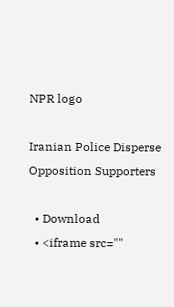NPR logo

Iranian Police Disperse Opposition Supporters

  • Download
  • <iframe src=""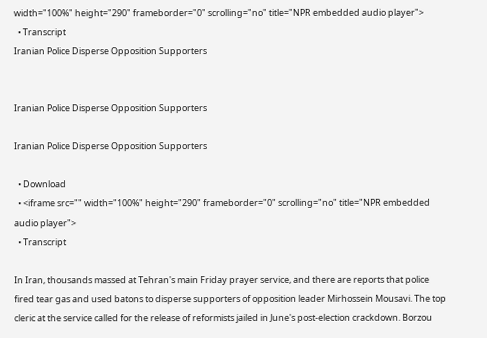width="100%" height="290" frameborder="0" scrolling="no" title="NPR embedded audio player">
  • Transcript
Iranian Police Disperse Opposition Supporters


Iranian Police Disperse Opposition Supporters

Iranian Police Disperse Opposition Supporters

  • Download
  • <iframe src="" width="100%" height="290" frameborder="0" scrolling="no" title="NPR embedded audio player">
  • Transcript

In Iran, thousands massed at Tehran's main Friday prayer service, and there are reports that police fired tear gas and used batons to disperse supporters of opposition leader Mirhossein Mousavi. The top cleric at the service called for the release of reformists jailed in June's post-election crackdown. Borzou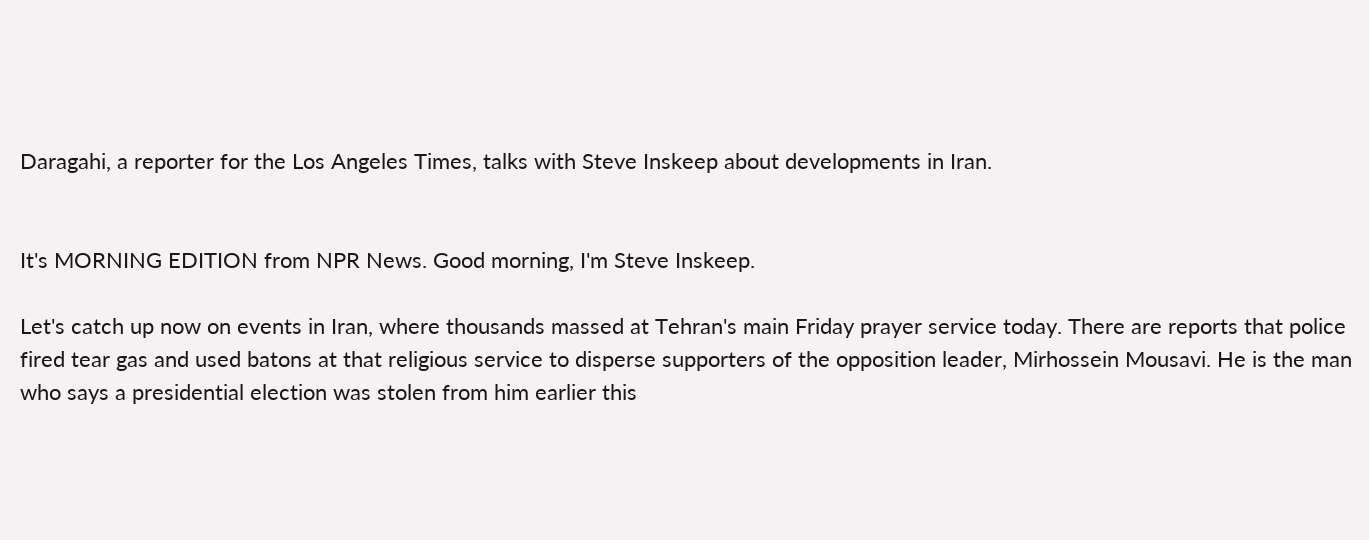Daragahi, a reporter for the Los Angeles Times, talks with Steve Inskeep about developments in Iran.


It's MORNING EDITION from NPR News. Good morning, I'm Steve Inskeep.

Let's catch up now on events in Iran, where thousands massed at Tehran's main Friday prayer service today. There are reports that police fired tear gas and used batons at that religious service to disperse supporters of the opposition leader, Mirhossein Mousavi. He is the man who says a presidential election was stolen from him earlier this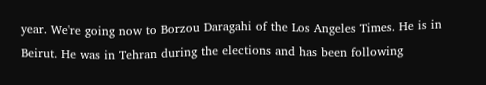year. We're going now to Borzou Daragahi of the Los Angeles Times. He is in Beirut. He was in Tehran during the elections and has been following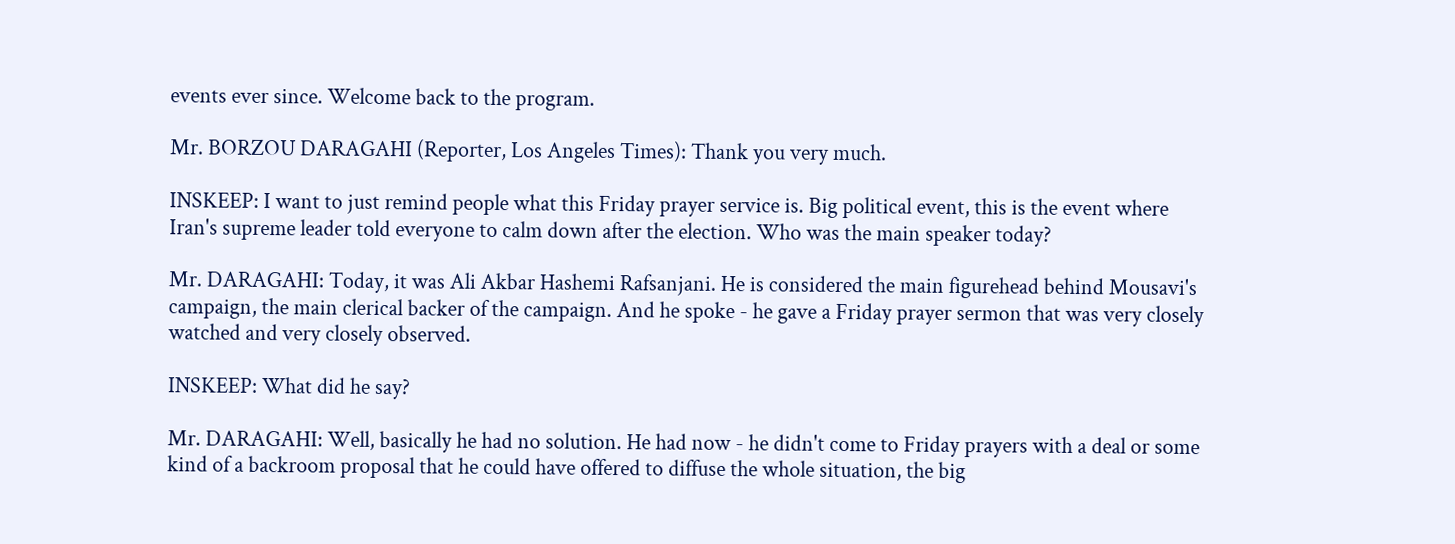events ever since. Welcome back to the program.

Mr. BORZOU DARAGAHI (Reporter, Los Angeles Times): Thank you very much.

INSKEEP: I want to just remind people what this Friday prayer service is. Big political event, this is the event where Iran's supreme leader told everyone to calm down after the election. Who was the main speaker today?

Mr. DARAGAHI: Today, it was Ali Akbar Hashemi Rafsanjani. He is considered the main figurehead behind Mousavi's campaign, the main clerical backer of the campaign. And he spoke - he gave a Friday prayer sermon that was very closely watched and very closely observed.

INSKEEP: What did he say?

Mr. DARAGAHI: Well, basically he had no solution. He had now - he didn't come to Friday prayers with a deal or some kind of a backroom proposal that he could have offered to diffuse the whole situation, the big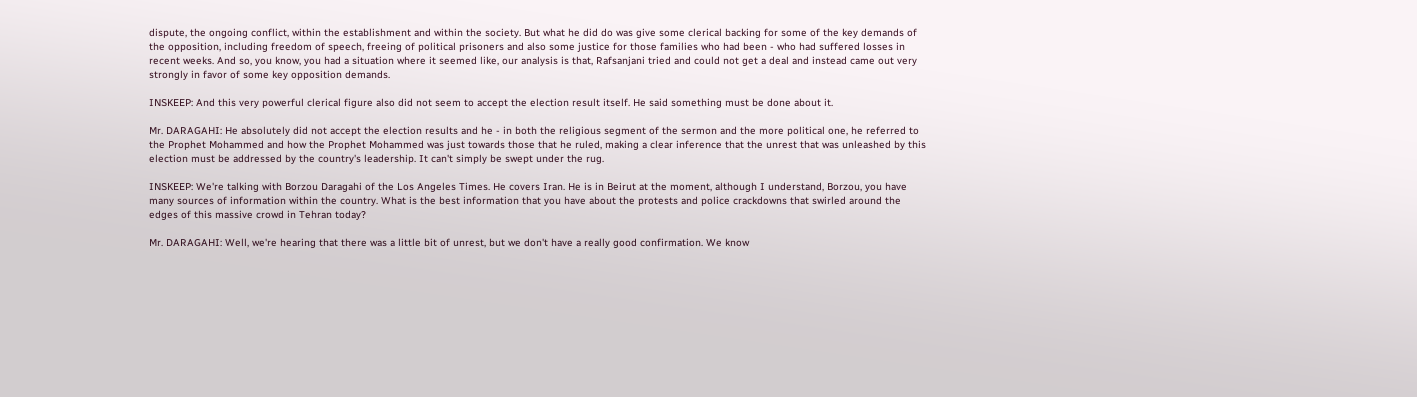dispute, the ongoing conflict, within the establishment and within the society. But what he did do was give some clerical backing for some of the key demands of the opposition, including freedom of speech, freeing of political prisoners and also some justice for those families who had been - who had suffered losses in recent weeks. And so, you know, you had a situation where it seemed like, our analysis is that, Rafsanjani tried and could not get a deal and instead came out very strongly in favor of some key opposition demands.

INSKEEP: And this very powerful clerical figure also did not seem to accept the election result itself. He said something must be done about it.

Mr. DARAGAHI: He absolutely did not accept the election results and he - in both the religious segment of the sermon and the more political one, he referred to the Prophet Mohammed and how the Prophet Mohammed was just towards those that he ruled, making a clear inference that the unrest that was unleashed by this election must be addressed by the country's leadership. It can't simply be swept under the rug.

INSKEEP: We're talking with Borzou Daragahi of the Los Angeles Times. He covers Iran. He is in Beirut at the moment, although I understand, Borzou, you have many sources of information within the country. What is the best information that you have about the protests and police crackdowns that swirled around the edges of this massive crowd in Tehran today?

Mr. DARAGAHI: Well, we're hearing that there was a little bit of unrest, but we don't have a really good confirmation. We know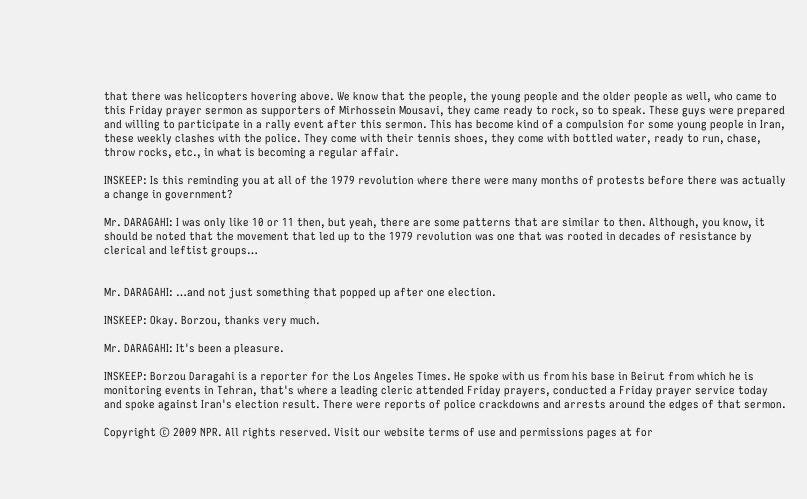that there was helicopters hovering above. We know that the people, the young people and the older people as well, who came to this Friday prayer sermon as supporters of Mirhossein Mousavi, they came ready to rock, so to speak. These guys were prepared and willing to participate in a rally event after this sermon. This has become kind of a compulsion for some young people in Iran, these weekly clashes with the police. They come with their tennis shoes, they come with bottled water, ready to run, chase, throw rocks, etc., in what is becoming a regular affair.

INSKEEP: Is this reminding you at all of the 1979 revolution where there were many months of protests before there was actually a change in government?

Mr. DARAGAHI: I was only like 10 or 11 then, but yeah, there are some patterns that are similar to then. Although, you know, it should be noted that the movement that led up to the 1979 revolution was one that was rooted in decades of resistance by clerical and leftist groups…


Mr. DARAGAHI: …and not just something that popped up after one election.

INSKEEP: Okay. Borzou, thanks very much.

Mr. DARAGAHI: It's been a pleasure.

INSKEEP: Borzou Daragahi is a reporter for the Los Angeles Times. He spoke with us from his base in Beirut from which he is monitoring events in Tehran, that's where a leading cleric attended Friday prayers, conducted a Friday prayer service today and spoke against Iran's election result. There were reports of police crackdowns and arrests around the edges of that sermon.

Copyright © 2009 NPR. All rights reserved. Visit our website terms of use and permissions pages at for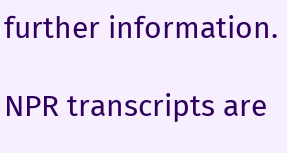further information.

NPR transcripts are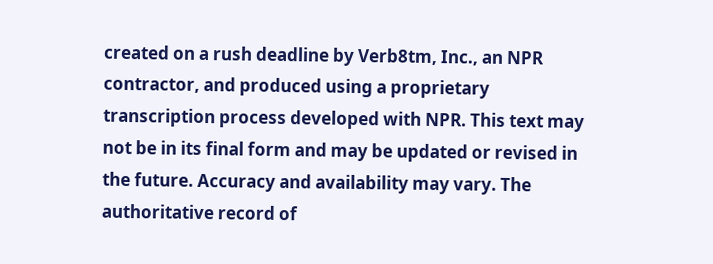created on a rush deadline by Verb8tm, Inc., an NPR contractor, and produced using a proprietary transcription process developed with NPR. This text may not be in its final form and may be updated or revised in the future. Accuracy and availability may vary. The authoritative record of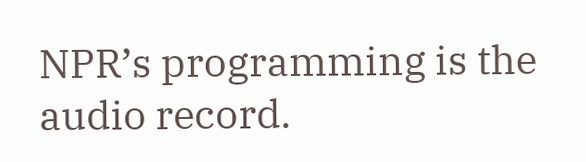NPR’s programming is the audio record.